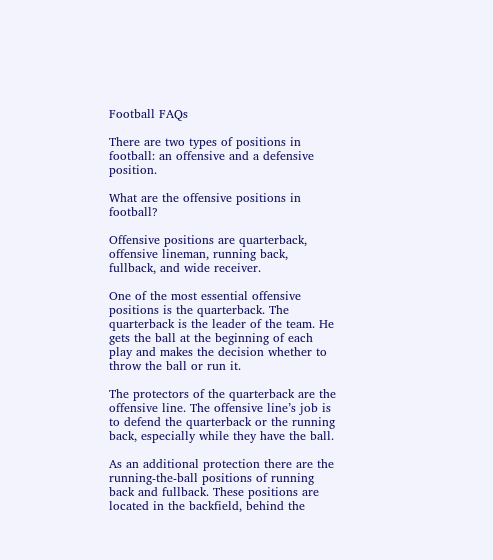Football FAQs

There are two types of positions in football: an offensive and a defensive position.

What are the offensive positions in football?

Offensive positions are quarterback, offensive lineman, running back, fullback, and wide receiver.

One of the most essential offensive positions is the quarterback. The quarterback is the leader of the team. He gets the ball at the beginning of each play and makes the decision whether to throw the ball or run it.

The protectors of the quarterback are the offensive line. The offensive line’s job is to defend the quarterback or the running back, especially while they have the ball.

As an additional protection there are the running-the-ball positions of running back and fullback. These positions are located in the backfield, behind the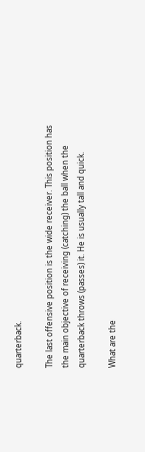quarterback.

The last offensive position is the wide receiver. This position has the main objective of receiving (catching) the ball when the quarterback throws (passes) it. He is usually tall and quick.

What are the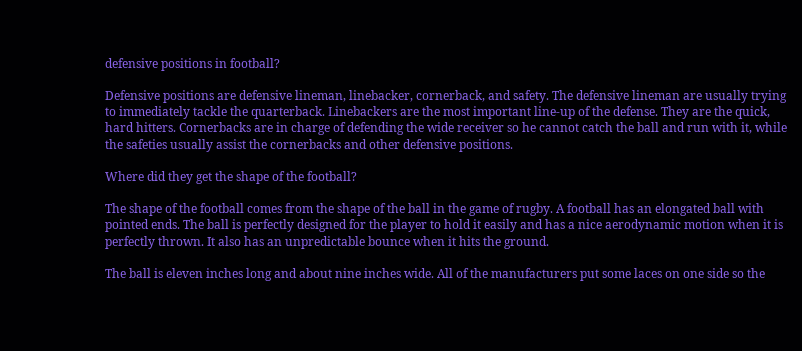defensive positions in football?

Defensive positions are defensive lineman, linebacker, cornerback, and safety. The defensive lineman are usually trying to immediately tackle the quarterback. Linebackers are the most important line-up of the defense. They are the quick, hard hitters. Cornerbacks are in charge of defending the wide receiver so he cannot catch the ball and run with it, while the safeties usually assist the cornerbacks and other defensive positions.

Where did they get the shape of the football?

The shape of the football comes from the shape of the ball in the game of rugby. A football has an elongated ball with pointed ends. The ball is perfectly designed for the player to hold it easily and has a nice aerodynamic motion when it is perfectly thrown. It also has an unpredictable bounce when it hits the ground.

The ball is eleven inches long and about nine inches wide. All of the manufacturers put some laces on one side so the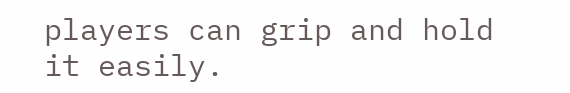players can grip and hold it easily.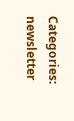Categories: newsletter